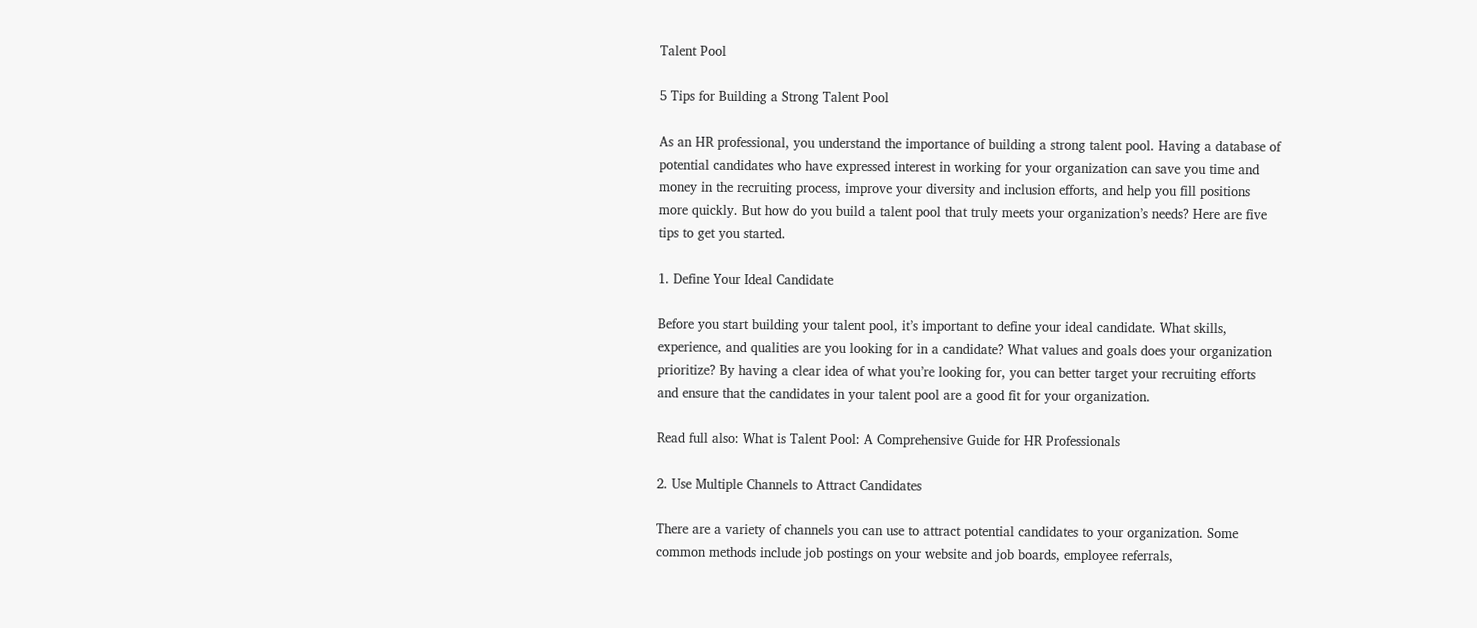Talent Pool

5 Tips for Building a Strong Talent Pool

As an HR professional, you understand the importance of building a strong talent pool. Having a database of potential candidates who have expressed interest in working for your organization can save you time and money in the recruiting process, improve your diversity and inclusion efforts, and help you fill positions more quickly. But how do you build a talent pool that truly meets your organization’s needs? Here are five tips to get you started.

1. Define Your Ideal Candidate

Before you start building your talent pool, it’s important to define your ideal candidate. What skills, experience, and qualities are you looking for in a candidate? What values and goals does your organization prioritize? By having a clear idea of what you’re looking for, you can better target your recruiting efforts and ensure that the candidates in your talent pool are a good fit for your organization.

Read full also: What is Talent Pool: A Comprehensive Guide for HR Professionals

2. Use Multiple Channels to Attract Candidates

There are a variety of channels you can use to attract potential candidates to your organization. Some common methods include job postings on your website and job boards, employee referrals,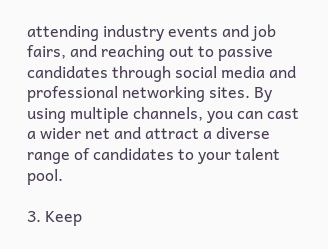attending industry events and job fairs, and reaching out to passive candidates through social media and professional networking sites. By using multiple channels, you can cast a wider net and attract a diverse range of candidates to your talent pool.

3. Keep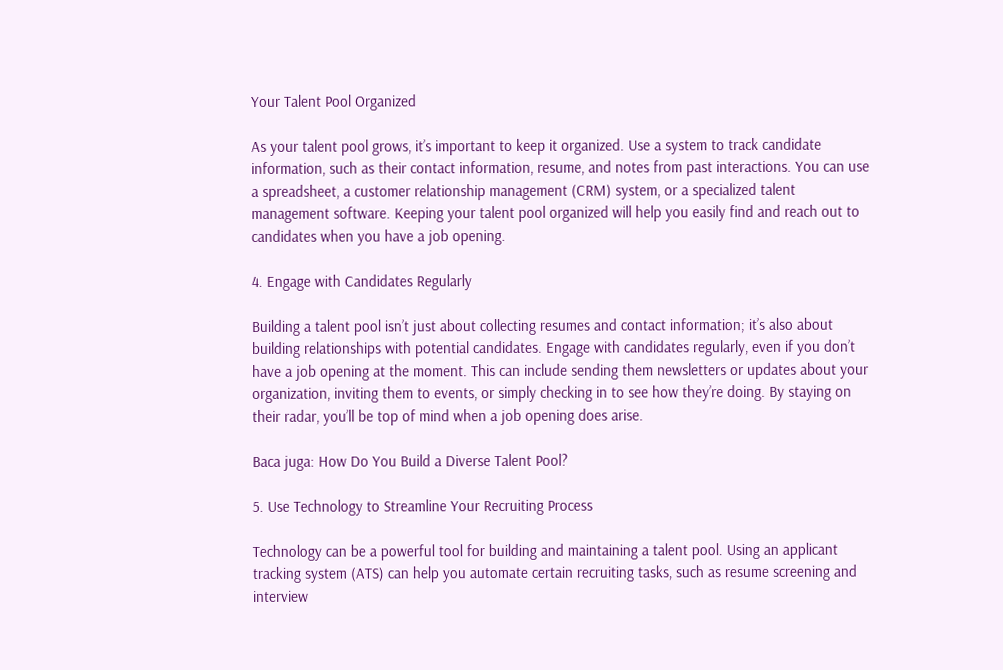Your Talent Pool Organized

As your talent pool grows, it’s important to keep it organized. Use a system to track candidate information, such as their contact information, resume, and notes from past interactions. You can use a spreadsheet, a customer relationship management (CRM) system, or a specialized talent management software. Keeping your talent pool organized will help you easily find and reach out to candidates when you have a job opening.

4. Engage with Candidates Regularly

Building a talent pool isn’t just about collecting resumes and contact information; it’s also about building relationships with potential candidates. Engage with candidates regularly, even if you don’t have a job opening at the moment. This can include sending them newsletters or updates about your organization, inviting them to events, or simply checking in to see how they’re doing. By staying on their radar, you’ll be top of mind when a job opening does arise.

Baca juga: How Do You Build a Diverse Talent Pool?

5. Use Technology to Streamline Your Recruiting Process

Technology can be a powerful tool for building and maintaining a talent pool. Using an applicant tracking system (ATS) can help you automate certain recruiting tasks, such as resume screening and interview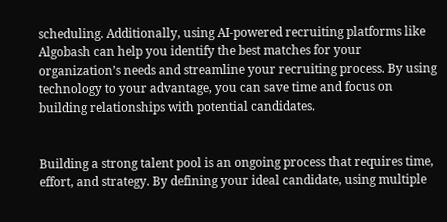scheduling. Additionally, using AI-powered recruiting platforms like Algobash can help you identify the best matches for your organization’s needs and streamline your recruiting process. By using technology to your advantage, you can save time and focus on building relationships with potential candidates.


Building a strong talent pool is an ongoing process that requires time, effort, and strategy. By defining your ideal candidate, using multiple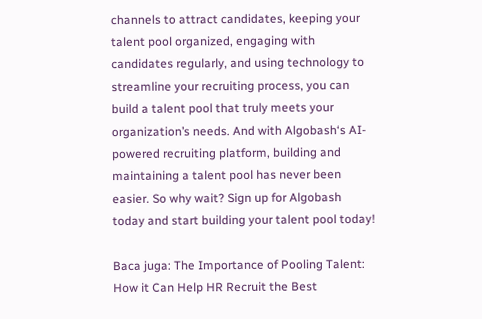channels to attract candidates, keeping your talent pool organized, engaging with candidates regularly, and using technology to streamline your recruiting process, you can build a talent pool that truly meets your organization’s needs. And with Algobash‘s AI-powered recruiting platform, building and maintaining a talent pool has never been easier. So why wait? Sign up for Algobash today and start building your talent pool today!

Baca juga: The Importance of Pooling Talent: How it Can Help HR Recruit the Best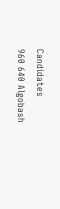Candidates
960 640 Algobash